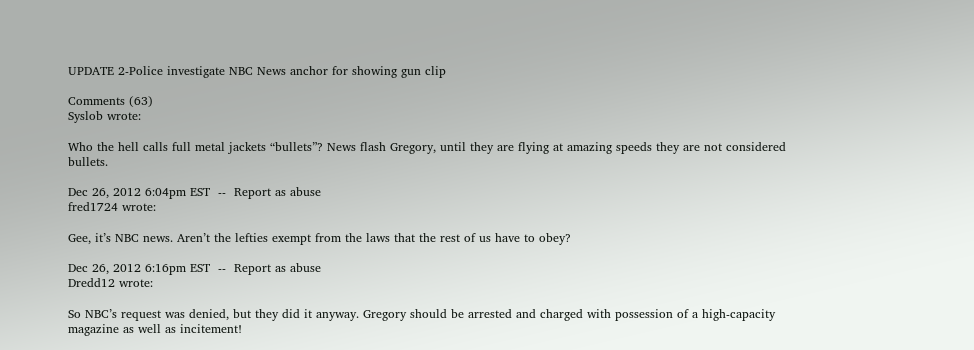UPDATE 2-Police investigate NBC News anchor for showing gun clip

Comments (63)
Syslob wrote:

Who the hell calls full metal jackets “bullets”? News flash Gregory, until they are flying at amazing speeds they are not considered bullets.

Dec 26, 2012 6:04pm EST  --  Report as abuse
fred1724 wrote:

Gee, it’s NBC news. Aren’t the lefties exempt from the laws that the rest of us have to obey?

Dec 26, 2012 6:16pm EST  --  Report as abuse
Dredd12 wrote:

So NBC’s request was denied, but they did it anyway. Gregory should be arrested and charged with possession of a high-capacity magazine as well as incitement!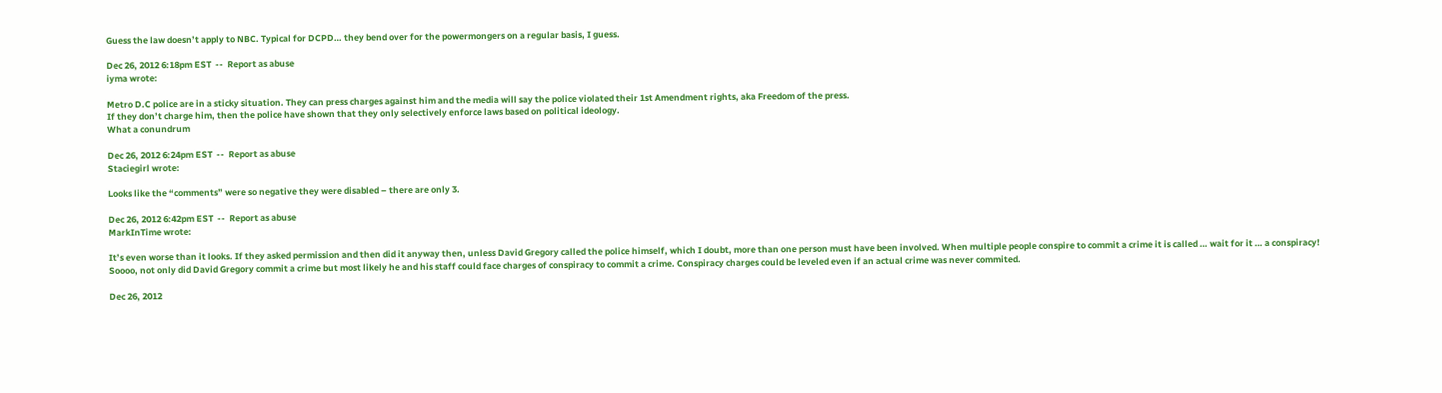Guess the law doesn’t apply to NBC. Typical for DCPD… they bend over for the powermongers on a regular basis, I guess.

Dec 26, 2012 6:18pm EST  --  Report as abuse
iyma wrote:

Metro D.C police are in a sticky situation. They can press charges against him and the media will say the police violated their 1st Amendment rights, aka Freedom of the press.
If they don’t charge him, then the police have shown that they only selectively enforce laws based on political ideology.
What a conundrum

Dec 26, 2012 6:24pm EST  --  Report as abuse
Staciegirl wrote:

Looks like the “comments” were so negative they were disabled – there are only 3.

Dec 26, 2012 6:42pm EST  --  Report as abuse
MarkInTime wrote:

It’s even worse than it looks. If they asked permission and then did it anyway then, unless David Gregory called the police himself, which I doubt, more than one person must have been involved. When multiple people conspire to commit a crime it is called … wait for it … a conspiracy! Soooo, not only did David Gregory commit a crime but most likely he and his staff could face charges of conspiracy to commit a crime. Conspiracy charges could be leveled even if an actual crime was never commited.

Dec 26, 2012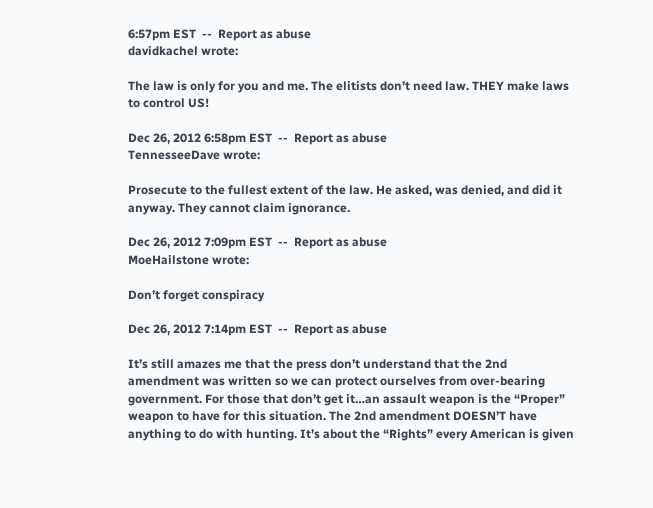6:57pm EST  --  Report as abuse
davidkachel wrote:

The law is only for you and me. The elitists don’t need law. THEY make laws to control US!

Dec 26, 2012 6:58pm EST  --  Report as abuse
TennesseeDave wrote:

Prosecute to the fullest extent of the law. He asked, was denied, and did it anyway. They cannot claim ignorance.

Dec 26, 2012 7:09pm EST  --  Report as abuse
MoeHailstone wrote:

Don’t forget conspiracy

Dec 26, 2012 7:14pm EST  --  Report as abuse

It’s still amazes me that the press don’t understand that the 2nd amendment was written so we can protect ourselves from over-bearing government. For those that don’t get it…an assault weapon is the “Proper” weapon to have for this situation. The 2nd amendment DOESN’T have anything to do with hunting. It’s about the “Rights” every American is given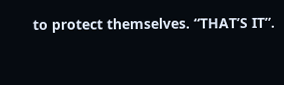to protect themselves. “THAT’S IT”.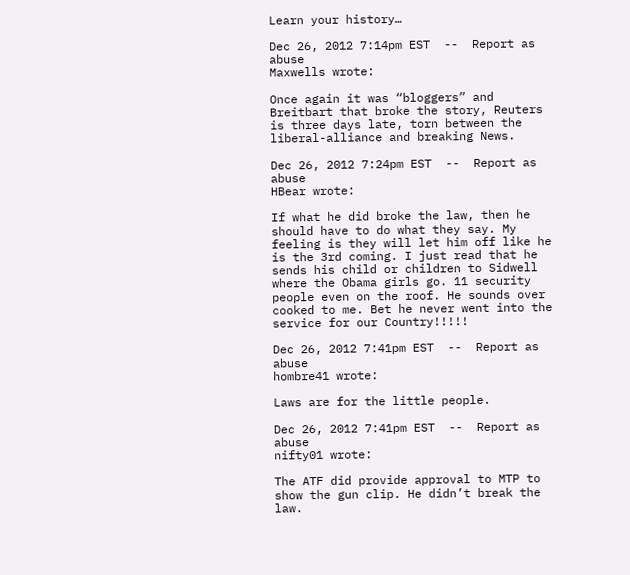Learn your history…

Dec 26, 2012 7:14pm EST  --  Report as abuse
Maxwells wrote:

Once again it was “bloggers” and Breitbart that broke the story, Reuters is three days late, torn between the liberal-alliance and breaking News.

Dec 26, 2012 7:24pm EST  --  Report as abuse
HBear wrote:

If what he did broke the law, then he should have to do what they say. My feeling is they will let him off like he is the 3rd coming. I just read that he sends his child or children to Sidwell where the Obama girls go. 11 security people even on the roof. He sounds over cooked to me. Bet he never went into the service for our Country!!!!!

Dec 26, 2012 7:41pm EST  --  Report as abuse
hombre41 wrote:

Laws are for the little people.

Dec 26, 2012 7:41pm EST  --  Report as abuse
nifty01 wrote:

The ATF did provide approval to MTP to show the gun clip. He didn’t break the law.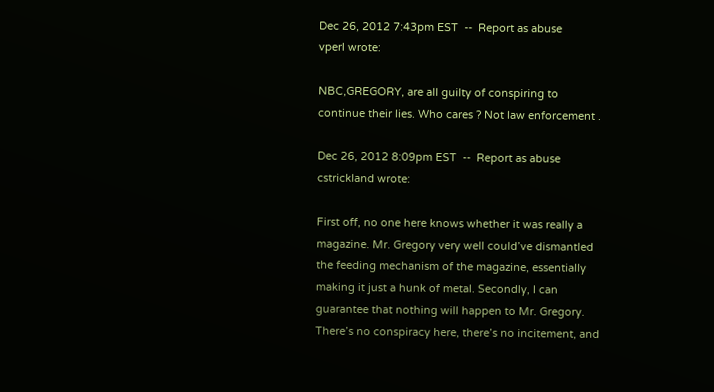Dec 26, 2012 7:43pm EST  --  Report as abuse
vperl wrote:

NBC,GREGORY, are all guilty of conspiring to continue their lies. Who cares ? Not law enforcement .

Dec 26, 2012 8:09pm EST  --  Report as abuse
cstrickland wrote:

First off, no one here knows whether it was really a magazine. Mr. Gregory very well could’ve dismantled the feeding mechanism of the magazine, essentially making it just a hunk of metal. Secondly, I can guarantee that nothing will happen to Mr. Gregory. There’s no conspiracy here, there’s no incitement, and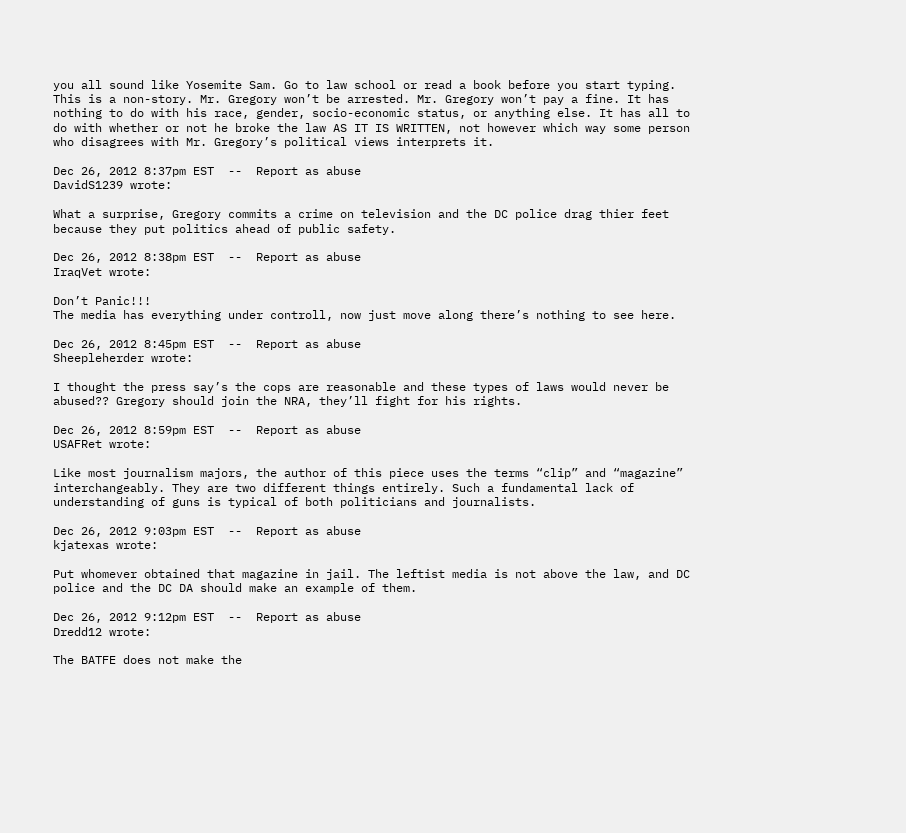you all sound like Yosemite Sam. Go to law school or read a book before you start typing. This is a non-story. Mr. Gregory won’t be arrested. Mr. Gregory won’t pay a fine. It has nothing to do with his race, gender, socio-economic status, or anything else. It has all to do with whether or not he broke the law AS IT IS WRITTEN, not however which way some person who disagrees with Mr. Gregory’s political views interprets it.

Dec 26, 2012 8:37pm EST  --  Report as abuse
DavidS1239 wrote:

What a surprise, Gregory commits a crime on television and the DC police drag thier feet because they put politics ahead of public safety.

Dec 26, 2012 8:38pm EST  --  Report as abuse
IraqVet wrote:

Don’t Panic!!!
The media has everything under controll, now just move along there’s nothing to see here.

Dec 26, 2012 8:45pm EST  --  Report as abuse
Sheepleherder wrote:

I thought the press say’s the cops are reasonable and these types of laws would never be abused?? Gregory should join the NRA, they’ll fight for his rights.

Dec 26, 2012 8:59pm EST  --  Report as abuse
USAFRet wrote:

Like most journalism majors, the author of this piece uses the terms “clip” and “magazine” interchangeably. They are two different things entirely. Such a fundamental lack of understanding of guns is typical of both politicians and journalists.

Dec 26, 2012 9:03pm EST  --  Report as abuse
kjatexas wrote:

Put whomever obtained that magazine in jail. The leftist media is not above the law, and DC police and the DC DA should make an example of them.

Dec 26, 2012 9:12pm EST  --  Report as abuse
Dredd12 wrote:

The BATFE does not make the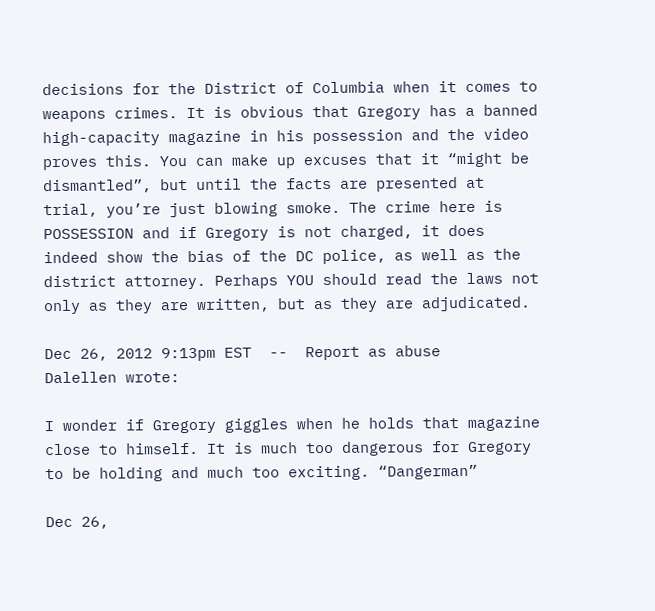decisions for the District of Columbia when it comes to weapons crimes. It is obvious that Gregory has a banned high-capacity magazine in his possession and the video proves this. You can make up excuses that it “might be dismantled”, but until the facts are presented at trial, you’re just blowing smoke. The crime here is POSSESSION and if Gregory is not charged, it does indeed show the bias of the DC police, as well as the district attorney. Perhaps YOU should read the laws not only as they are written, but as they are adjudicated.

Dec 26, 2012 9:13pm EST  --  Report as abuse
Dalellen wrote:

I wonder if Gregory giggles when he holds that magazine close to himself. It is much too dangerous for Gregory to be holding and much too exciting. “Dangerman”

Dec 26,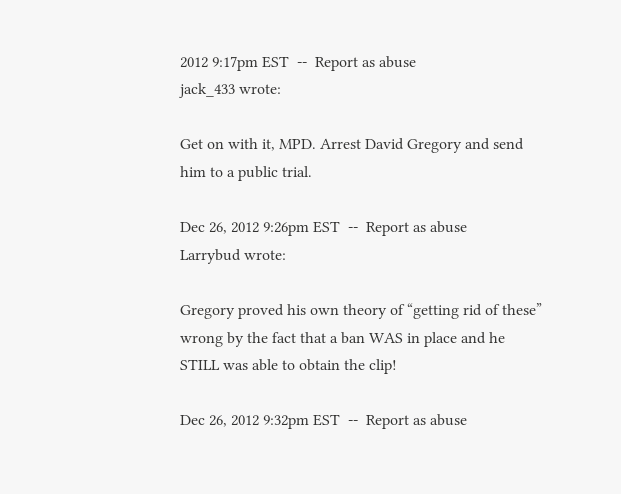2012 9:17pm EST  --  Report as abuse
jack_433 wrote:

Get on with it, MPD. Arrest David Gregory and send him to a public trial.

Dec 26, 2012 9:26pm EST  --  Report as abuse
Larrybud wrote:

Gregory proved his own theory of “getting rid of these” wrong by the fact that a ban WAS in place and he STILL was able to obtain the clip!

Dec 26, 2012 9:32pm EST  --  Report as abuse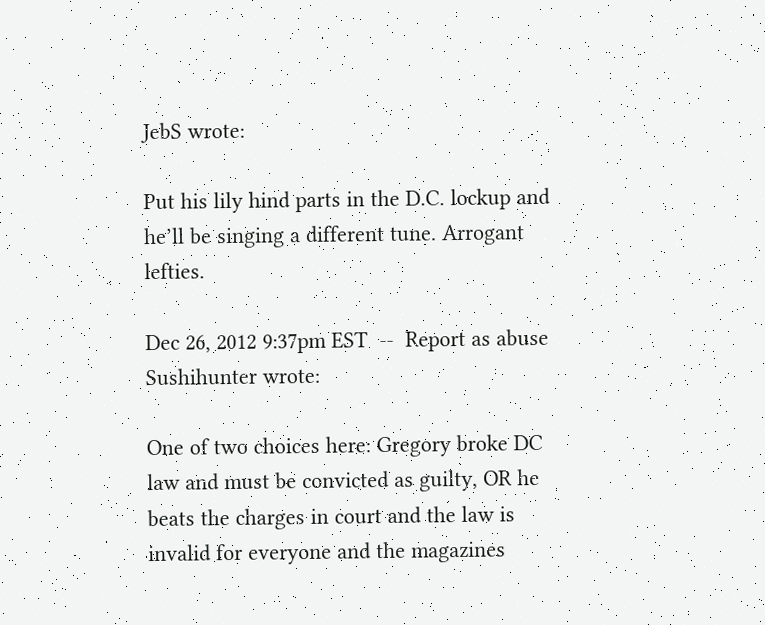JebS wrote:

Put his lily hind parts in the D.C. lockup and he’ll be singing a different tune. Arrogant lefties.

Dec 26, 2012 9:37pm EST  --  Report as abuse
Sushihunter wrote:

One of two choices here: Gregory broke DC law and must be convicted as guilty, OR he beats the charges in court and the law is invalid for everyone and the magazines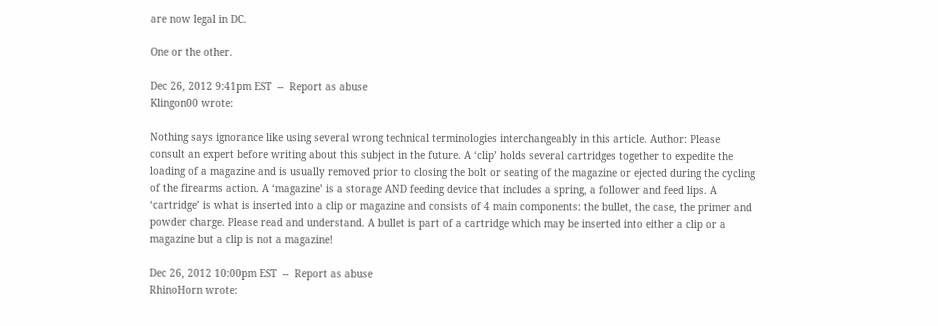are now legal in DC.

One or the other.

Dec 26, 2012 9:41pm EST  --  Report as abuse
Klingon00 wrote:

Nothing says ignorance like using several wrong technical terminologies interchangeably in this article. Author: Please consult an expert before writing about this subject in the future. A ‘clip’ holds several cartridges together to expedite the loading of a magazine and is usually removed prior to closing the bolt or seating of the magazine or ejected during the cycling of the firearms action. A ‘magazine’ is a storage AND feeding device that includes a spring, a follower and feed lips. A ‘cartridge’ is what is inserted into a clip or magazine and consists of 4 main components: the bullet, the case, the primer and powder charge. Please read and understand. A bullet is part of a cartridge which may be inserted into either a clip or a magazine but a clip is not a magazine!

Dec 26, 2012 10:00pm EST  --  Report as abuse
RhinoHorn wrote: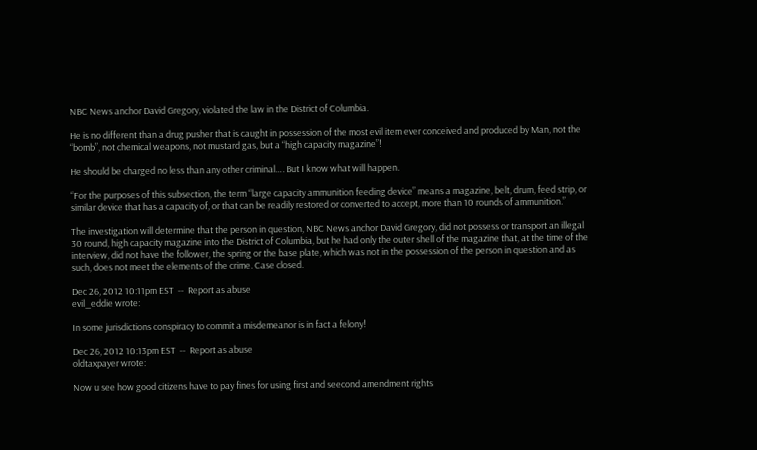NBC News anchor David Gregory, violated the law in the District of Columbia.

He is no different than a drug pusher that is caught in possession of the most evil item ever conceived and produced by Man, not the “bomb”, not chemical weapons, not mustard gas, but a “high capacity magazine”!

He should be charged no less than any other criminal…. But I know what will happen.

“For the purposes of this subsection, the term “large capacity ammunition feeding device” means a magazine, belt, drum, feed strip, or similar device that has a capacity of, or that can be readily restored or converted to accept, more than 10 rounds of ammunition.”

The investigation will determine that the person in question, NBC News anchor David Gregory, did not possess or transport an illegal 30 round, high capacity magazine into the District of Columbia, but he had only the outer shell of the magazine that, at the time of the interview, did not have the follower, the spring or the base plate, which was not in the possession of the person in question and as such, does not meet the elements of the crime. Case closed.

Dec 26, 2012 10:11pm EST  --  Report as abuse
evil_eddie wrote:

In some jurisdictions conspiracy to commit a misdemeanor is in fact a felony!

Dec 26, 2012 10:13pm EST  --  Report as abuse
oldtaxpayer wrote:

Now u see how good citizens have to pay fines for using first and seecond amendment rights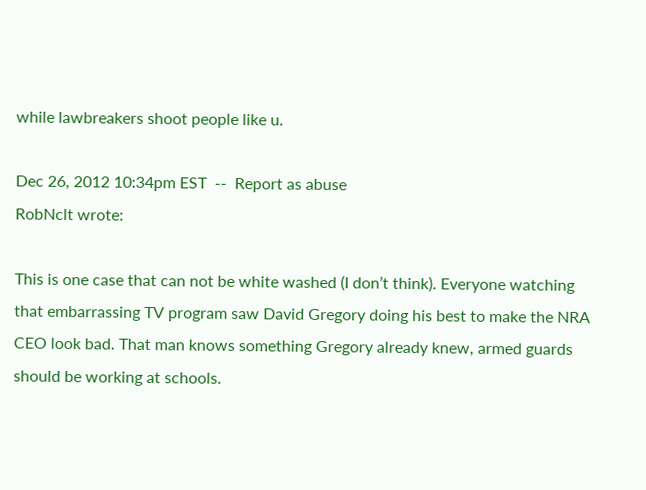while lawbreakers shoot people like u.

Dec 26, 2012 10:34pm EST  --  Report as abuse
RobNclt wrote:

This is one case that can not be white washed (I don’t think). Everyone watching that embarrassing TV program saw David Gregory doing his best to make the NRA CEO look bad. That man knows something Gregory already knew, armed guards should be working at schools.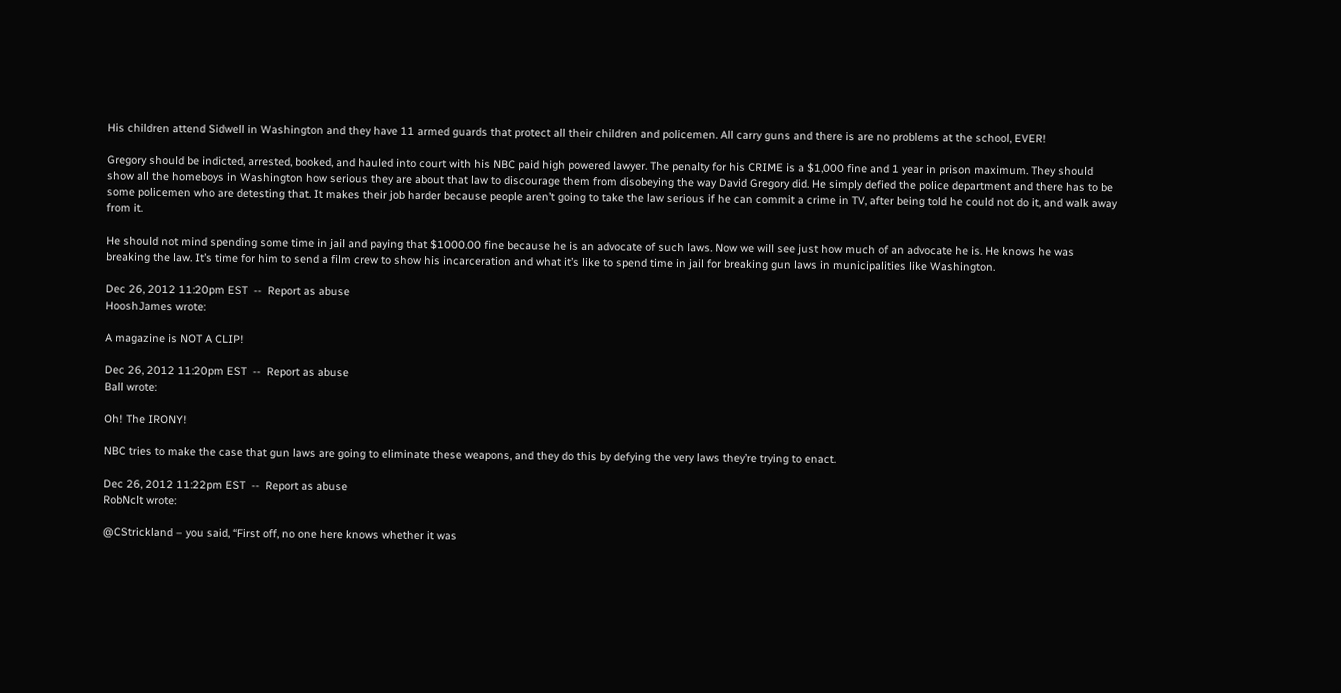His children attend Sidwell in Washington and they have 11 armed guards that protect all their children and policemen. All carry guns and there is are no problems at the school, EVER!

Gregory should be indicted, arrested, booked, and hauled into court with his NBC paid high powered lawyer. The penalty for his CRIME is a $1,000 fine and 1 year in prison maximum. They should show all the homeboys in Washington how serious they are about that law to discourage them from disobeying the way David Gregory did. He simply defied the police department and there has to be some policemen who are detesting that. It makes their job harder because people aren’t going to take the law serious if he can commit a crime in TV, after being told he could not do it, and walk away from it.

He should not mind spending some time in jail and paying that $1000.00 fine because he is an advocate of such laws. Now we will see just how much of an advocate he is. He knows he was breaking the law. It’s time for him to send a film crew to show his incarceration and what it’s like to spend time in jail for breaking gun laws in municipalities like Washington.

Dec 26, 2012 11:20pm EST  --  Report as abuse
HooshJames wrote:

A magazine is NOT A CLIP!

Dec 26, 2012 11:20pm EST  --  Report as abuse
Ball wrote:

Oh! The IRONY!

NBC tries to make the case that gun laws are going to eliminate these weapons, and they do this by defying the very laws they’re trying to enact.

Dec 26, 2012 11:22pm EST  --  Report as abuse
RobNclt wrote:

@CStrickland – you said, “First off, no one here knows whether it was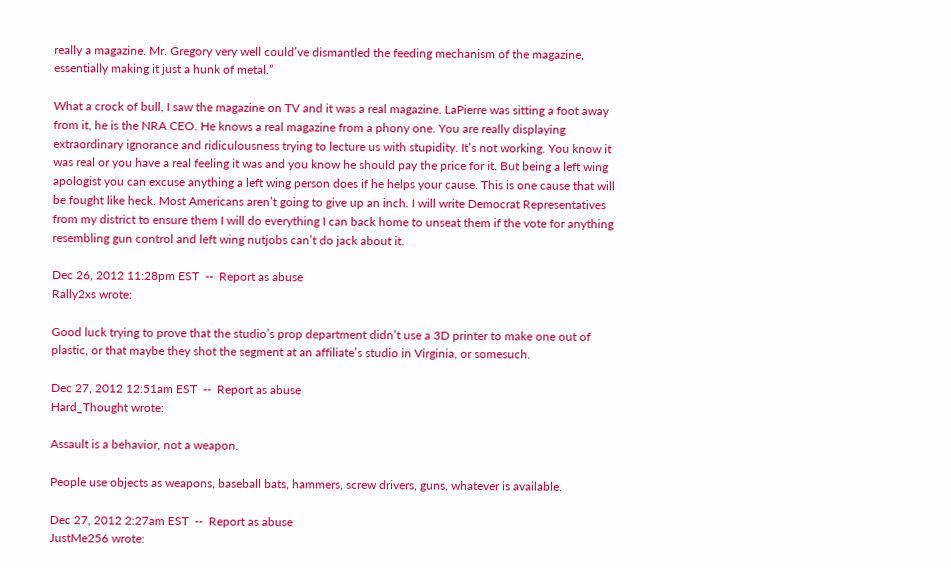really a magazine. Mr. Gregory very well could’ve dismantled the feeding mechanism of the magazine, essentially making it just a hunk of metal.”

What a crock of bull, I saw the magazine on TV and it was a real magazine. LaPierre was sitting a foot away from it, he is the NRA CEO. He knows a real magazine from a phony one. You are really displaying extraordinary ignorance and ridiculousness trying to lecture us with stupidity. It’s not working. You know it was real or you have a real feeling it was and you know he should pay the price for it. But being a left wing apologist you can excuse anything a left wing person does if he helps your cause. This is one cause that will be fought like heck. Most Americans aren’t going to give up an inch. I will write Democrat Representatives from my district to ensure them I will do everything I can back home to unseat them if the vote for anything resembling gun control and left wing nutjobs can’t do jack about it.

Dec 26, 2012 11:28pm EST  --  Report as abuse
Rally2xs wrote:

Good luck trying to prove that the studio’s prop department didn’t use a 3D printer to make one out of plastic, or that maybe they shot the segment at an affiliate’s studio in Virginia, or somesuch.

Dec 27, 2012 12:51am EST  --  Report as abuse
Hard_Thought wrote:

Assault is a behavior, not a weapon.

People use objects as weapons, baseball bats, hammers, screw drivers, guns, whatever is available.

Dec 27, 2012 2:27am EST  --  Report as abuse
JustMe256 wrote: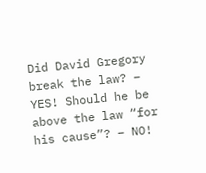Did David Gregory break the law? – YES! Should he be above the law “for his cause”? – NO!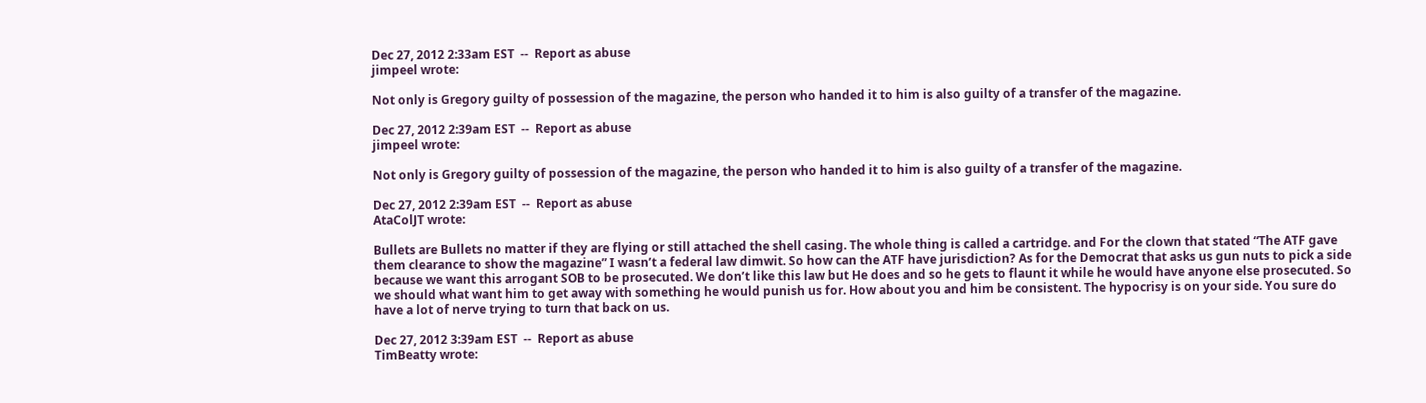Dec 27, 2012 2:33am EST  --  Report as abuse
jimpeel wrote:

Not only is Gregory guilty of possession of the magazine, the person who handed it to him is also guilty of a transfer of the magazine.

Dec 27, 2012 2:39am EST  --  Report as abuse
jimpeel wrote:

Not only is Gregory guilty of possession of the magazine, the person who handed it to him is also guilty of a transfer of the magazine.

Dec 27, 2012 2:39am EST  --  Report as abuse
AtaColJT wrote:

Bullets are Bullets no matter if they are flying or still attached the shell casing. The whole thing is called a cartridge. and For the clown that stated “The ATF gave them clearance to show the magazine” I wasn’t a federal law dimwit. So how can the ATF have jurisdiction? As for the Democrat that asks us gun nuts to pick a side because we want this arrogant SOB to be prosecuted. We don’t like this law but He does and so he gets to flaunt it while he would have anyone else prosecuted. So we should what want him to get away with something he would punish us for. How about you and him be consistent. The hypocrisy is on your side. You sure do have a lot of nerve trying to turn that back on us.

Dec 27, 2012 3:39am EST  --  Report as abuse
TimBeatty wrote: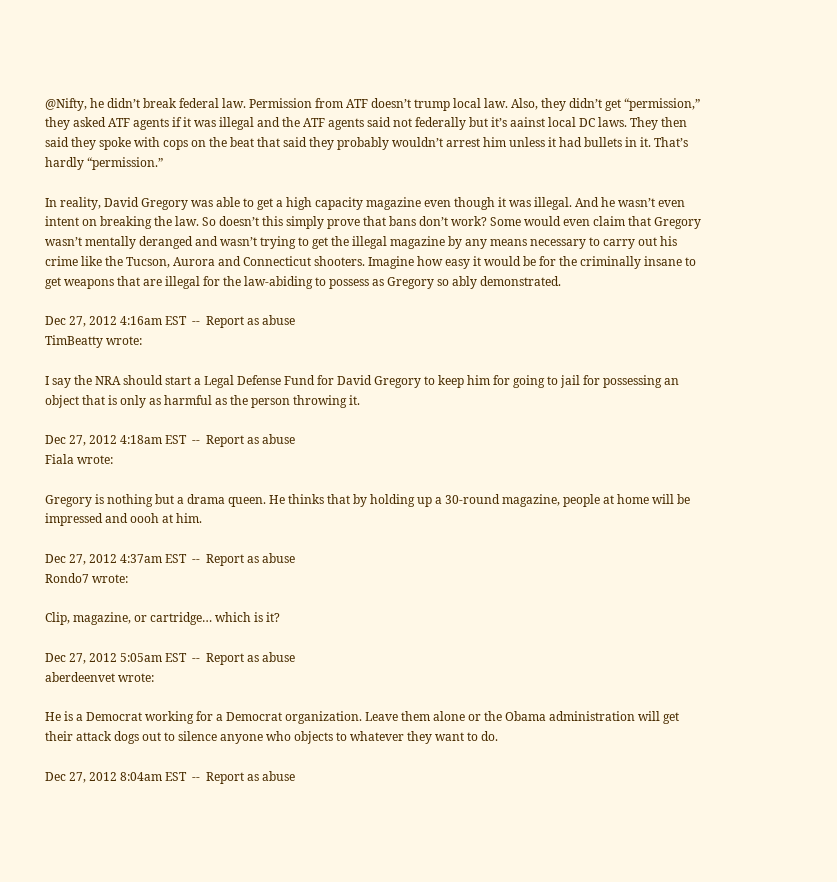@Nifty, he didn’t break federal law. Permission from ATF doesn’t trump local law. Also, they didn’t get “permission,” they asked ATF agents if it was illegal and the ATF agents said not federally but it’s aainst local DC laws. They then said they spoke with cops on the beat that said they probably wouldn’t arrest him unless it had bullets in it. That’s hardly “permission.”

In reality, David Gregory was able to get a high capacity magazine even though it was illegal. And he wasn’t even intent on breaking the law. So doesn’t this simply prove that bans don’t work? Some would even claim that Gregory wasn’t mentally deranged and wasn’t trying to get the illegal magazine by any means necessary to carry out his crime like the Tucson, Aurora and Connecticut shooters. Imagine how easy it would be for the criminally insane to get weapons that are illegal for the law-abiding to possess as Gregory so ably demonstrated.

Dec 27, 2012 4:16am EST  --  Report as abuse
TimBeatty wrote:

I say the NRA should start a Legal Defense Fund for David Gregory to keep him for going to jail for possessing an object that is only as harmful as the person throwing it.

Dec 27, 2012 4:18am EST  --  Report as abuse
Fiala wrote:

Gregory is nothing but a drama queen. He thinks that by holding up a 30-round magazine, people at home will be impressed and oooh at him.

Dec 27, 2012 4:37am EST  --  Report as abuse
Rondo7 wrote:

Clip, magazine, or cartridge… which is it?

Dec 27, 2012 5:05am EST  --  Report as abuse
aberdeenvet wrote:

He is a Democrat working for a Democrat organization. Leave them alone or the Obama administration will get their attack dogs out to silence anyone who objects to whatever they want to do.

Dec 27, 2012 8:04am EST  --  Report as abuse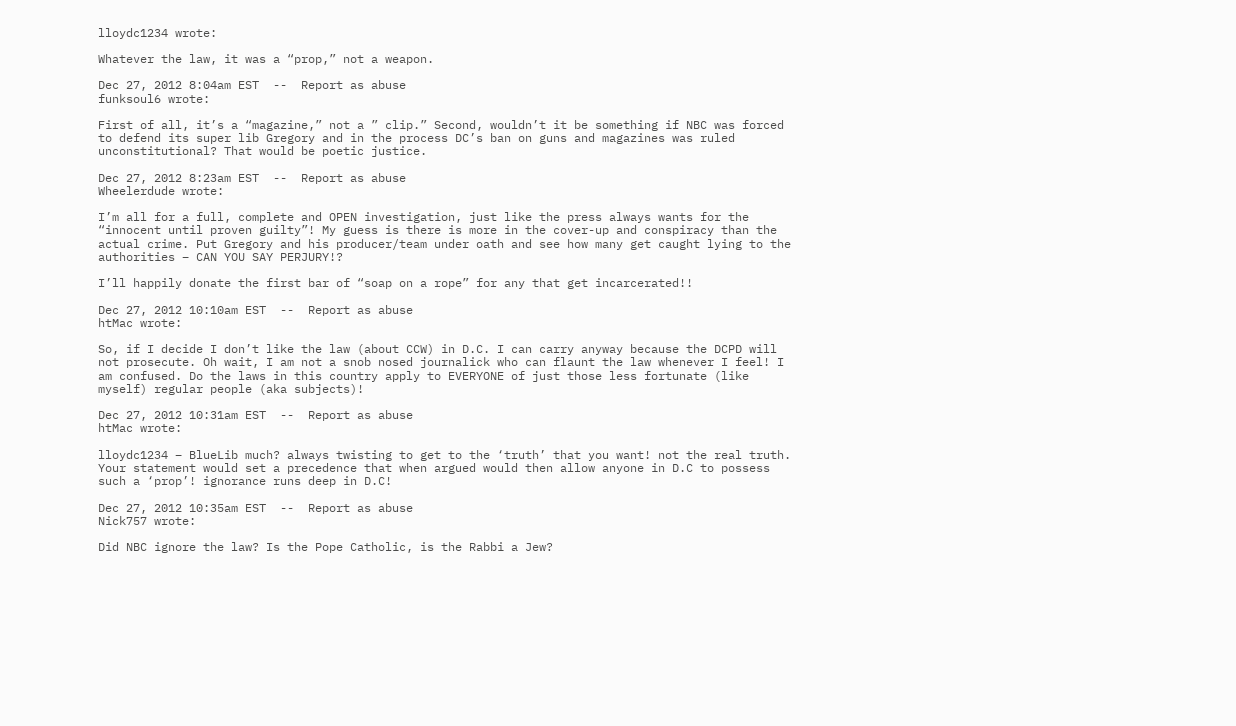lloydc1234 wrote:

Whatever the law, it was a “prop,” not a weapon.

Dec 27, 2012 8:04am EST  --  Report as abuse
funksoul6 wrote:

First of all, it’s a “magazine,” not a ” clip.” Second, wouldn’t it be something if NBC was forced to defend its super lib Gregory and in the process DC’s ban on guns and magazines was ruled unconstitutional? That would be poetic justice.

Dec 27, 2012 8:23am EST  --  Report as abuse
Wheelerdude wrote:

I’m all for a full, complete and OPEN investigation, just like the press always wants for the “innocent until proven guilty”! My guess is there is more in the cover-up and conspiracy than the actual crime. Put Gregory and his producer/team under oath and see how many get caught lying to the authorities – CAN YOU SAY PERJURY!?

I’ll happily donate the first bar of “soap on a rope” for any that get incarcerated!!

Dec 27, 2012 10:10am EST  --  Report as abuse
htMac wrote:

So, if I decide I don’t like the law (about CCW) in D.C. I can carry anyway because the DCPD will not prosecute. Oh wait, I am not a snob nosed journalick who can flaunt the law whenever I feel! I am confused. Do the laws in this country apply to EVERYONE of just those less fortunate (like myself) regular people (aka subjects)!

Dec 27, 2012 10:31am EST  --  Report as abuse
htMac wrote:

lloydc1234 – BlueLib much? always twisting to get to the ‘truth’ that you want! not the real truth. Your statement would set a precedence that when argued would then allow anyone in D.C to possess such a ‘prop’! ignorance runs deep in D.C!

Dec 27, 2012 10:35am EST  --  Report as abuse
Nick757 wrote:

Did NBC ignore the law? Is the Pope Catholic, is the Rabbi a Jew?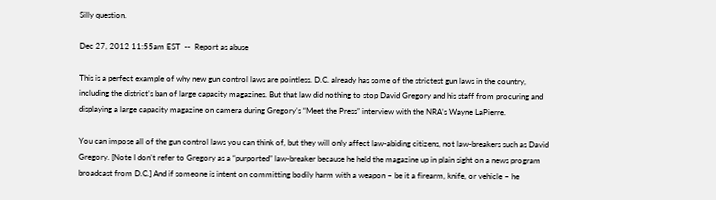Silly question.

Dec 27, 2012 11:55am EST  --  Report as abuse

This is a perfect example of why new gun control laws are pointless. D.C. already has some of the strictest gun laws in the country, including the district’s ban of large capacity magazines. But that law did nothing to stop David Gregory and his staff from procuring and displaying a large capacity magazine on camera during Gregory’s “Meet the Press” interview with the NRA’s Wayne LaPierre.

You can impose all of the gun control laws you can think of, but they will only affect law-abiding citizens, not law-breakers such as David Gregory. [Note I don’t refer to Gregory as a “purported” law-breaker because he held the magazine up in plain sight on a news program broadcast from D.C.] And if someone is intent on committing bodily harm with a weapon – be it a firearm, knife, or vehicle – he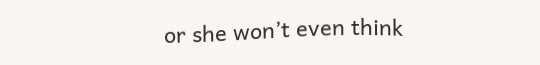or she won’t even think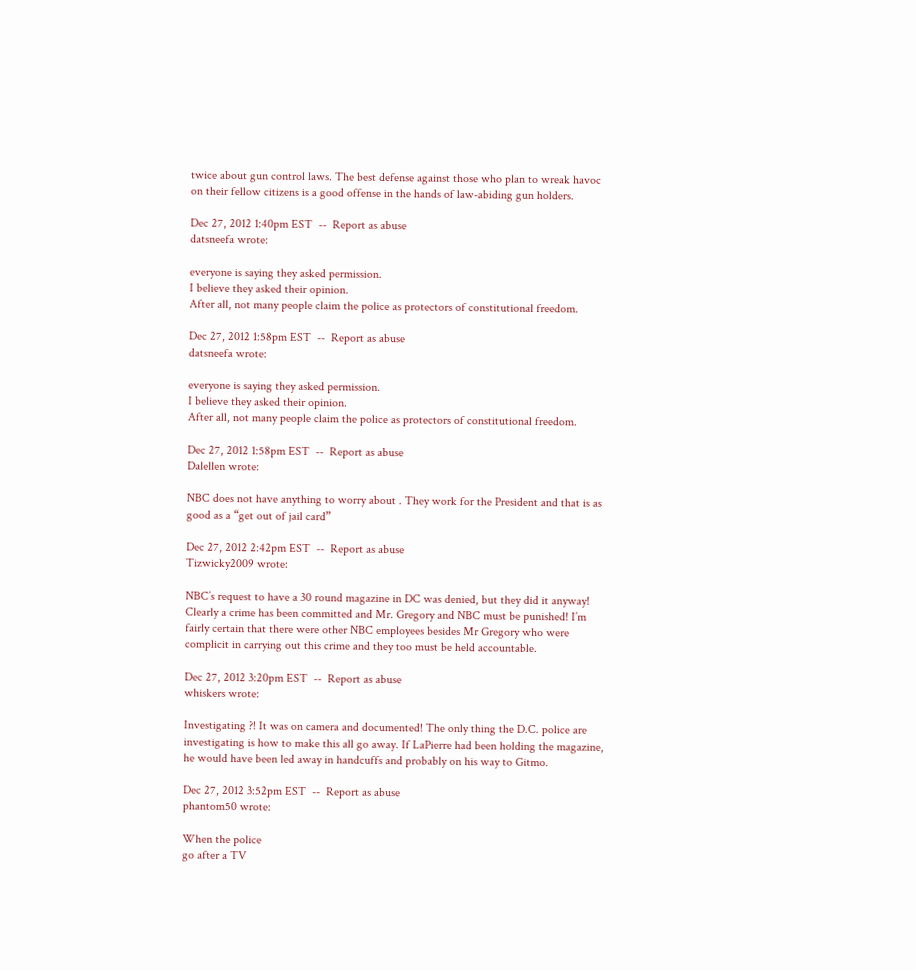twice about gun control laws. The best defense against those who plan to wreak havoc on their fellow citizens is a good offense in the hands of law-abiding gun holders.

Dec 27, 2012 1:40pm EST  --  Report as abuse
datsneefa wrote:

everyone is saying they asked permission.
I believe they asked their opinion.
After all, not many people claim the police as protectors of constitutional freedom.

Dec 27, 2012 1:58pm EST  --  Report as abuse
datsneefa wrote:

everyone is saying they asked permission.
I believe they asked their opinion.
After all, not many people claim the police as protectors of constitutional freedom.

Dec 27, 2012 1:58pm EST  --  Report as abuse
Dalellen wrote:

NBC does not have anything to worry about . They work for the President and that is as good as a “get out of jail card”

Dec 27, 2012 2:42pm EST  --  Report as abuse
Tizwicky2009 wrote:

NBC’s request to have a 30 round magazine in DC was denied, but they did it anyway! Clearly a crime has been committed and Mr. Gregory and NBC must be punished! I’m fairly certain that there were other NBC employees besides Mr Gregory who were complicit in carrying out this crime and they too must be held accountable.

Dec 27, 2012 3:20pm EST  --  Report as abuse
whiskers wrote:

Investigating ?! It was on camera and documented! The only thing the D.C. police are investigating is how to make this all go away. If LaPierre had been holding the magazine, he would have been led away in handcuffs and probably on his way to Gitmo.

Dec 27, 2012 3:52pm EST  --  Report as abuse
phantom50 wrote:

When the police
go after a TV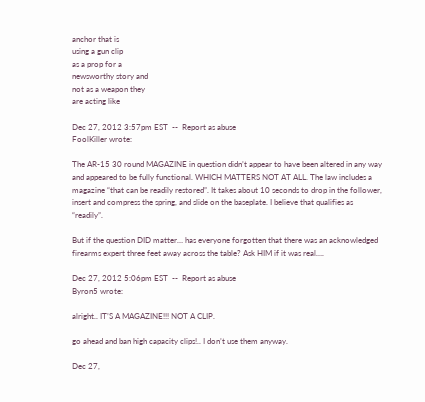anchor that is
using a gun clip
as a prop for a
newsworthy story and
not as a weapon they
are acting like

Dec 27, 2012 3:57pm EST  --  Report as abuse
FoolKiller wrote:

The AR-15 30 round MAGAZINE in question didn’t appear to have been altered in any way and appeared to be fully functional. WHICH MATTERS NOT AT ALL. The law includes a magazine “that can be readily restored”. It takes about 10 seconds to drop in the follower, insert and compress the spring, and slide on the baseplate. I believe that qualifies as “readily”.

But if the question DID matter… has everyone forgotten that there was an acknowledged firearms expert three feet away across the table? Ask HIM if it was real….

Dec 27, 2012 5:06pm EST  --  Report as abuse
Byron5 wrote:

alright.. IT’S A MAGAZINE!!! NOT A CLIP.

go ahead and ban high capacity clips!.. I don’t use them anyway.

Dec 27,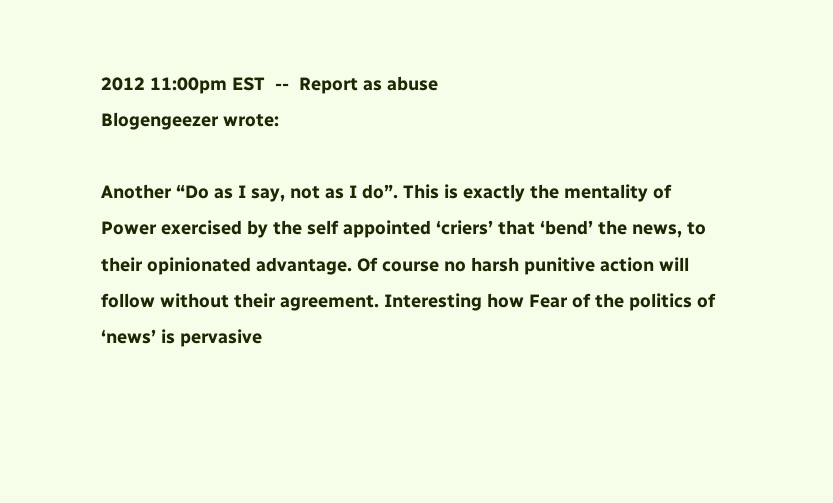2012 11:00pm EST  --  Report as abuse
Blogengeezer wrote:

Another “Do as I say, not as I do”. This is exactly the mentality of Power exercised by the self appointed ‘criers’ that ‘bend’ the news, to their opinionated advantage. Of course no harsh punitive action will follow without their agreement. Interesting how Fear of the politics of ‘news’ is pervasive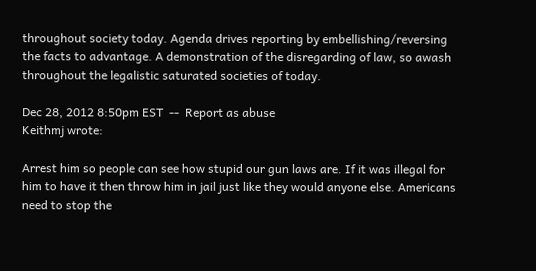throughout society today. Agenda drives reporting by embellishing/reversing the facts to advantage. A demonstration of the disregarding of law, so awash throughout the legalistic saturated societies of today.

Dec 28, 2012 8:50pm EST  --  Report as abuse
Keithmj wrote:

Arrest him so people can see how stupid our gun laws are. If it was illegal for him to have it then throw him in jail just like they would anyone else. Americans need to stop the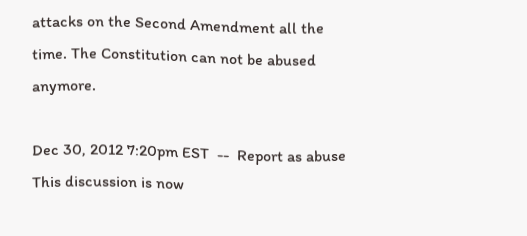attacks on the Second Amendment all the time. The Constitution can not be abused anymore.

Dec 30, 2012 7:20pm EST  --  Report as abuse
This discussion is now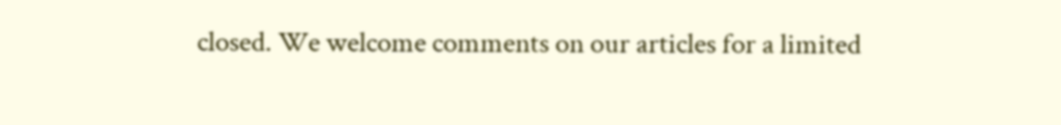closed. We welcome comments on our articles for a limited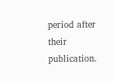period after their publication.